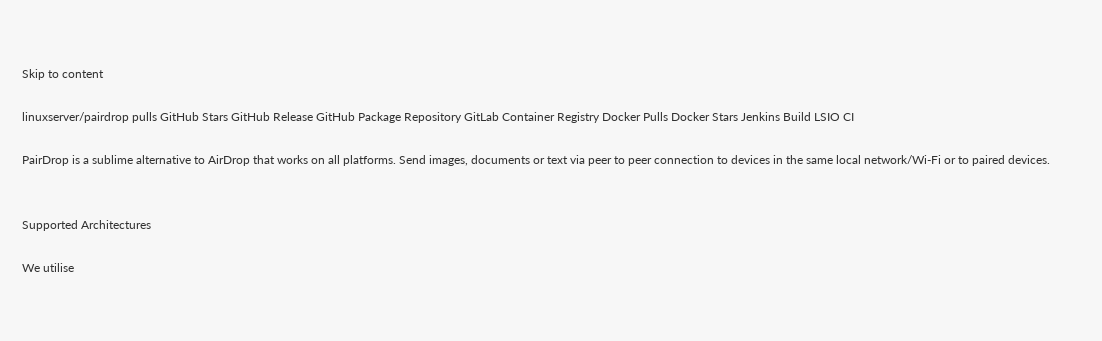Skip to content

linuxserver/pairdrop pulls GitHub Stars GitHub Release GitHub Package Repository GitLab Container Registry Docker Pulls Docker Stars Jenkins Build LSIO CI

PairDrop is a sublime alternative to AirDrop that works on all platforms. Send images, documents or text via peer to peer connection to devices in the same local network/Wi-Fi or to paired devices.


Supported Architectures

We utilise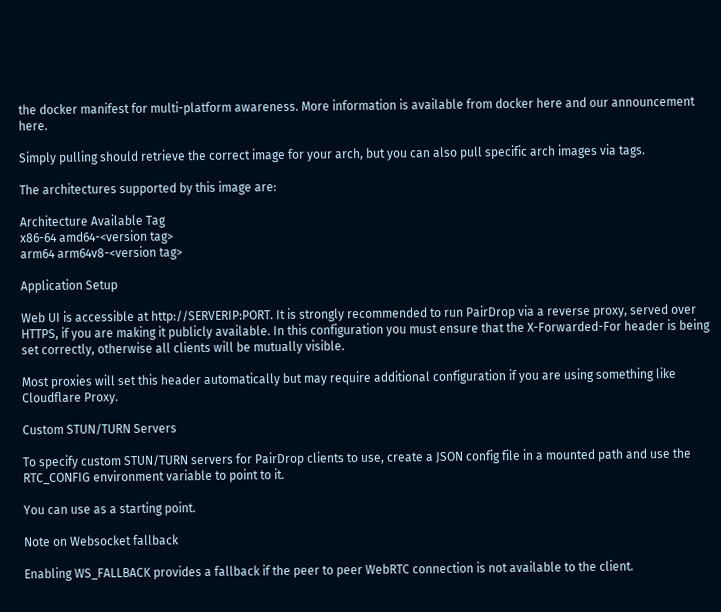the docker manifest for multi-platform awareness. More information is available from docker here and our announcement here.

Simply pulling should retrieve the correct image for your arch, but you can also pull specific arch images via tags.

The architectures supported by this image are:

Architecture Available Tag
x86-64 amd64-<version tag>
arm64 arm64v8-<version tag>

Application Setup

Web UI is accessible at http://SERVERIP:PORT. It is strongly recommended to run PairDrop via a reverse proxy, served over HTTPS, if you are making it publicly available. In this configuration you must ensure that the X-Forwarded-For header is being set correctly, otherwise all clients will be mutually visible.

Most proxies will set this header automatically but may require additional configuration if you are using something like Cloudflare Proxy.

Custom STUN/TURN Servers

To specify custom STUN/TURN servers for PairDrop clients to use, create a JSON config file in a mounted path and use the RTC_CONFIG environment variable to point to it.

You can use as a starting point.

Note on Websocket fallback

Enabling WS_FALLBACK provides a fallback if the peer to peer WebRTC connection is not available to the client.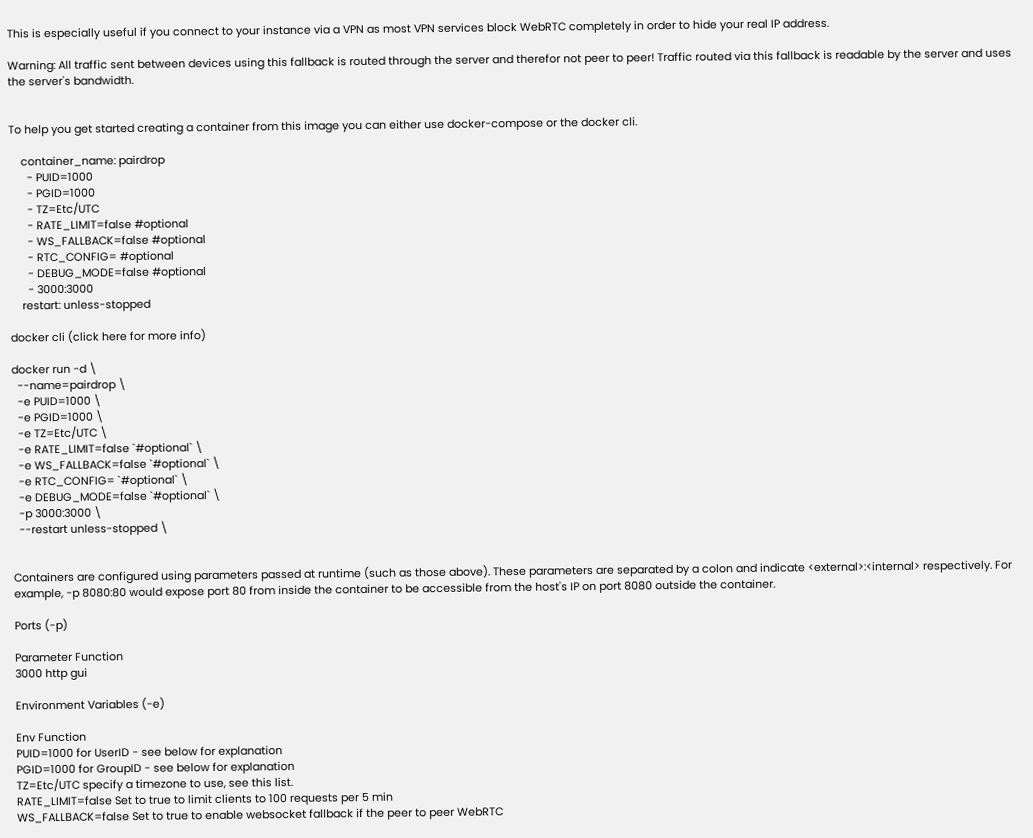This is especially useful if you connect to your instance via a VPN as most VPN services block WebRTC completely in order to hide your real IP address.

Warning: All traffic sent between devices using this fallback is routed through the server and therefor not peer to peer! Traffic routed via this fallback is readable by the server and uses the server's bandwidth.


To help you get started creating a container from this image you can either use docker-compose or the docker cli.

    container_name: pairdrop
      - PUID=1000
      - PGID=1000
      - TZ=Etc/UTC
      - RATE_LIMIT=false #optional
      - WS_FALLBACK=false #optional
      - RTC_CONFIG= #optional
      - DEBUG_MODE=false #optional
      - 3000:3000
    restart: unless-stopped

docker cli (click here for more info)

docker run -d \
  --name=pairdrop \
  -e PUID=1000 \
  -e PGID=1000 \
  -e TZ=Etc/UTC \
  -e RATE_LIMIT=false `#optional` \
  -e WS_FALLBACK=false `#optional` \
  -e RTC_CONFIG= `#optional` \
  -e DEBUG_MODE=false `#optional` \
  -p 3000:3000 \
  --restart unless-stopped \


Containers are configured using parameters passed at runtime (such as those above). These parameters are separated by a colon and indicate <external>:<internal> respectively. For example, -p 8080:80 would expose port 80 from inside the container to be accessible from the host's IP on port 8080 outside the container.

Ports (-p)

Parameter Function
3000 http gui

Environment Variables (-e)

Env Function
PUID=1000 for UserID - see below for explanation
PGID=1000 for GroupID - see below for explanation
TZ=Etc/UTC specify a timezone to use, see this list.
RATE_LIMIT=false Set to true to limit clients to 100 requests per 5 min
WS_FALLBACK=false Set to true to enable websocket fallback if the peer to peer WebRTC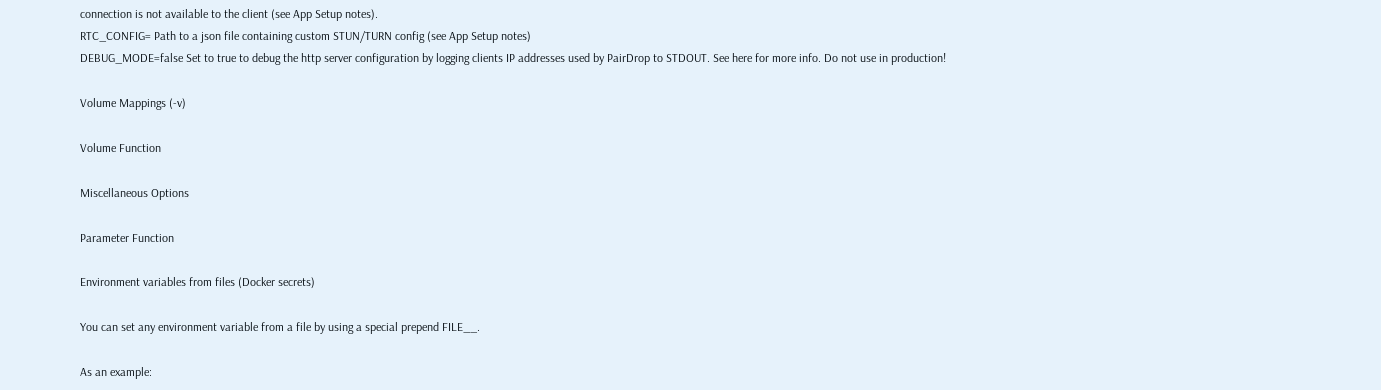connection is not available to the client (see App Setup notes).
RTC_CONFIG= Path to a json file containing custom STUN/TURN config (see App Setup notes)
DEBUG_MODE=false Set to true to debug the http server configuration by logging clients IP addresses used by PairDrop to STDOUT. See here for more info. Do not use in production!

Volume Mappings (-v)

Volume Function

Miscellaneous Options

Parameter Function

Environment variables from files (Docker secrets)

You can set any environment variable from a file by using a special prepend FILE__.

As an example: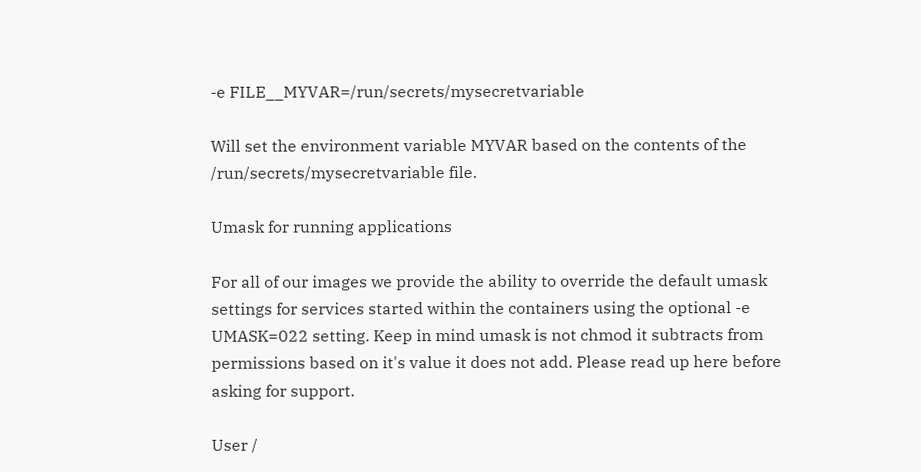-e FILE__MYVAR=/run/secrets/mysecretvariable

Will set the environment variable MYVAR based on the contents of the /run/secrets/mysecretvariable file.

Umask for running applications

For all of our images we provide the ability to override the default umask settings for services started within the containers using the optional -e UMASK=022 setting. Keep in mind umask is not chmod it subtracts from permissions based on it's value it does not add. Please read up here before asking for support.

User /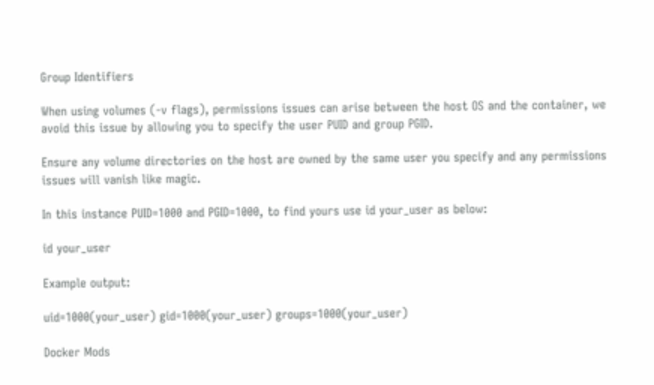Group Identifiers

When using volumes (-v flags), permissions issues can arise between the host OS and the container, we avoid this issue by allowing you to specify the user PUID and group PGID.

Ensure any volume directories on the host are owned by the same user you specify and any permissions issues will vanish like magic.

In this instance PUID=1000 and PGID=1000, to find yours use id your_user as below:

id your_user

Example output:

uid=1000(your_user) gid=1000(your_user) groups=1000(your_user)

Docker Mods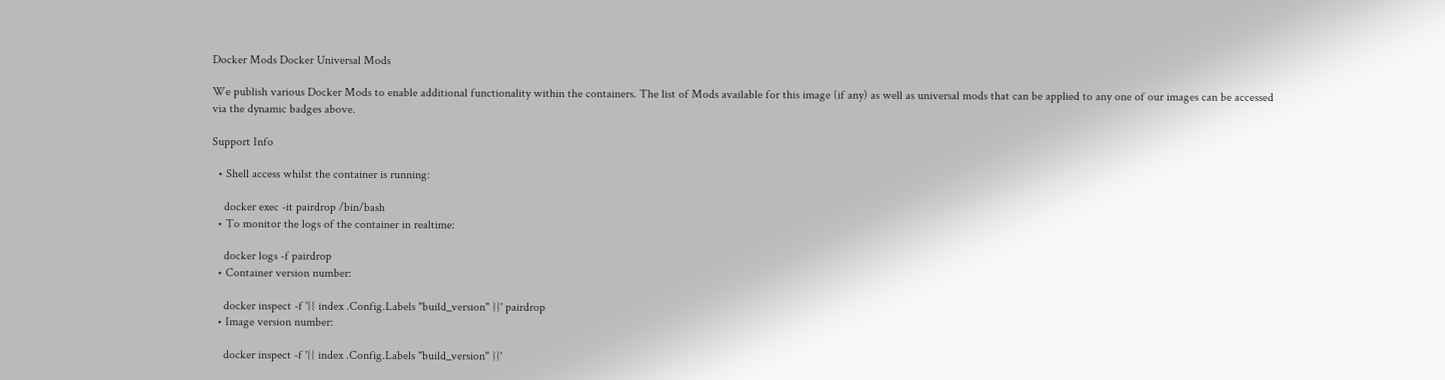Docker Mods Docker Universal Mods

We publish various Docker Mods to enable additional functionality within the containers. The list of Mods available for this image (if any) as well as universal mods that can be applied to any one of our images can be accessed via the dynamic badges above.

Support Info

  • Shell access whilst the container is running:

    docker exec -it pairdrop /bin/bash
  • To monitor the logs of the container in realtime:

    docker logs -f pairdrop
  • Container version number:

    docker inspect -f '{{ index .Config.Labels "build_version" }}' pairdrop
  • Image version number:

    docker inspect -f '{{ index .Config.Labels "build_version" }}'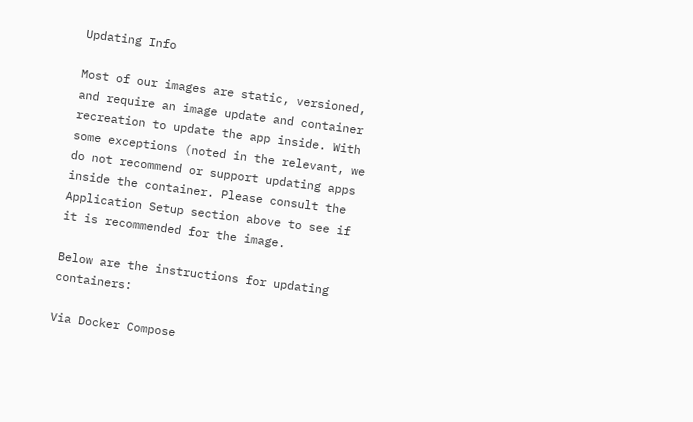Updating Info

Most of our images are static, versioned, and require an image update and container recreation to update the app inside. With some exceptions (noted in the relevant, we do not recommend or support updating apps inside the container. Please consult the Application Setup section above to see if it is recommended for the image.

Below are the instructions for updating containers:

Via Docker Compose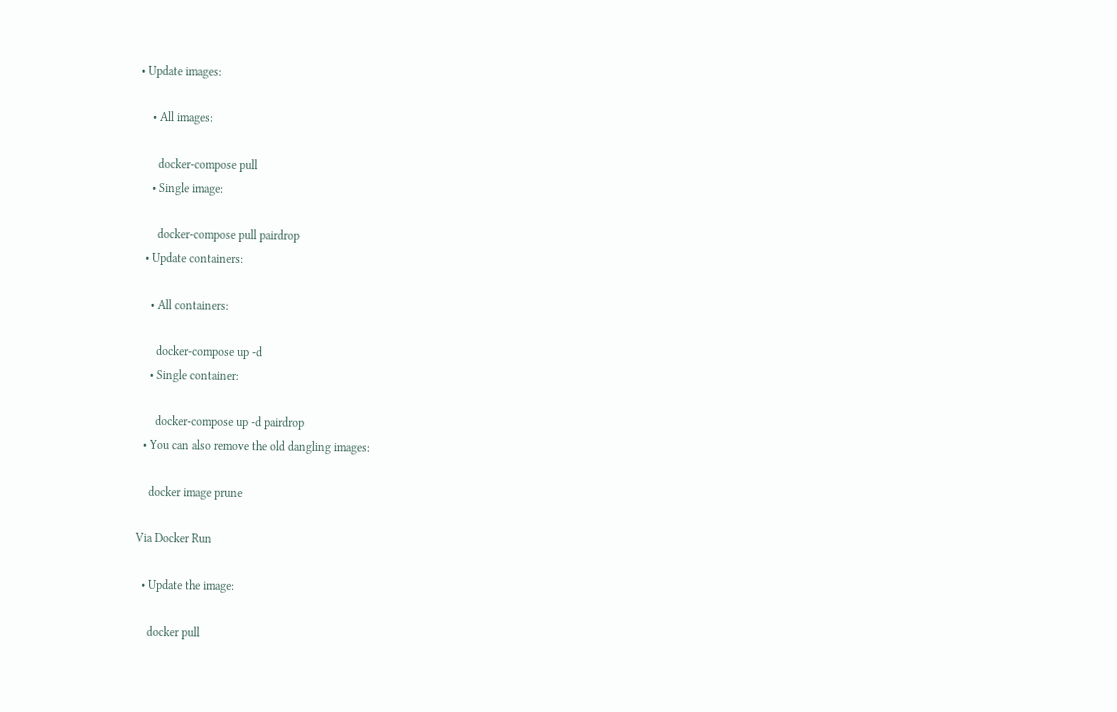• Update images:

    • All images:

      docker-compose pull
    • Single image:

      docker-compose pull pairdrop
  • Update containers:

    • All containers:

      docker-compose up -d
    • Single container:

      docker-compose up -d pairdrop
  • You can also remove the old dangling images:

    docker image prune

Via Docker Run

  • Update the image:

    docker pull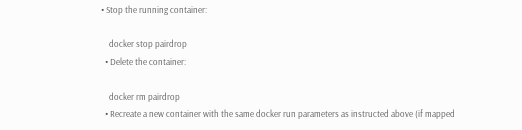• Stop the running container:

    docker stop pairdrop
  • Delete the container:

    docker rm pairdrop
  • Recreate a new container with the same docker run parameters as instructed above (if mapped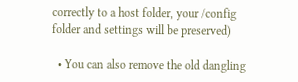correctly to a host folder, your /config folder and settings will be preserved)

  • You can also remove the old dangling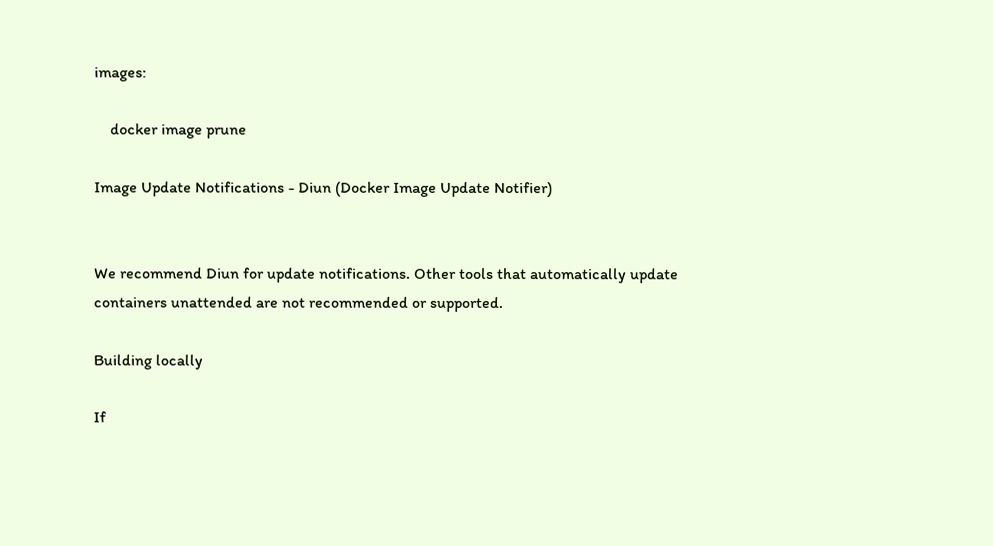images:

    docker image prune

Image Update Notifications - Diun (Docker Image Update Notifier)


We recommend Diun for update notifications. Other tools that automatically update containers unattended are not recommended or supported.

Building locally

If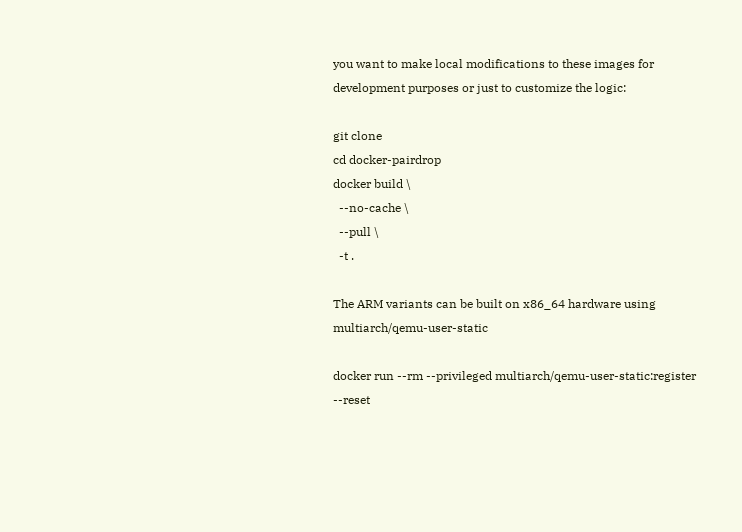you want to make local modifications to these images for development purposes or just to customize the logic:

git clone
cd docker-pairdrop
docker build \
  --no-cache \
  --pull \
  -t .

The ARM variants can be built on x86_64 hardware using multiarch/qemu-user-static

docker run --rm --privileged multiarch/qemu-user-static:register --reset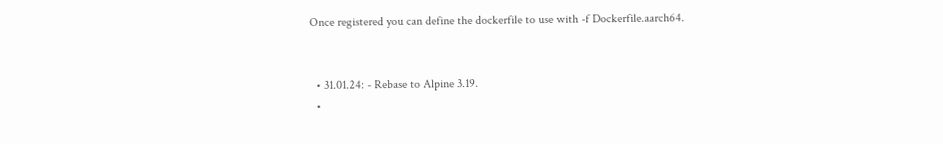Once registered you can define the dockerfile to use with -f Dockerfile.aarch64.


  • 31.01.24: - Rebase to Alpine 3.19.
  •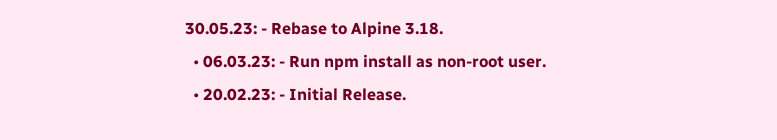30.05.23: - Rebase to Alpine 3.18.
  • 06.03.23: - Run npm install as non-root user.
  • 20.02.23: - Initial Release.